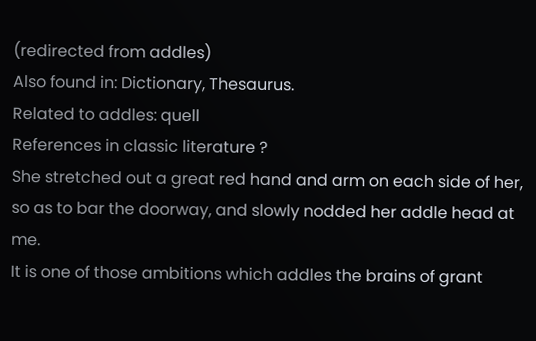(redirected from addles)
Also found in: Dictionary, Thesaurus.
Related to addles: quell
References in classic literature ?
She stretched out a great red hand and arm on each side of her, so as to bar the doorway, and slowly nodded her addle head at me.
It is one of those ambitions which addles the brains of grant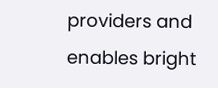providers and enables bright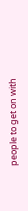people to get on with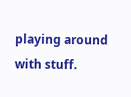playing around with stuff.